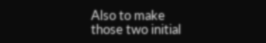Also to make those two initial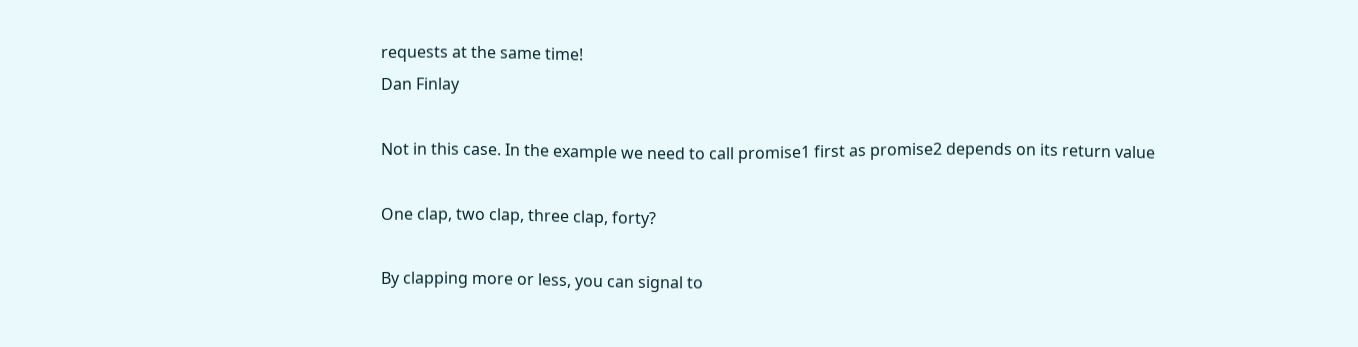requests at the same time!
Dan Finlay

Not in this case. In the example we need to call promise1 first as promise2 depends on its return value

One clap, two clap, three clap, forty?

By clapping more or less, you can signal to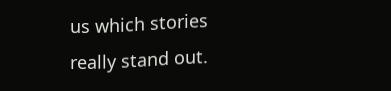us which stories really stand out.